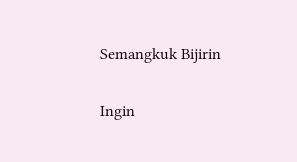Semangkuk Bijirin

Ingin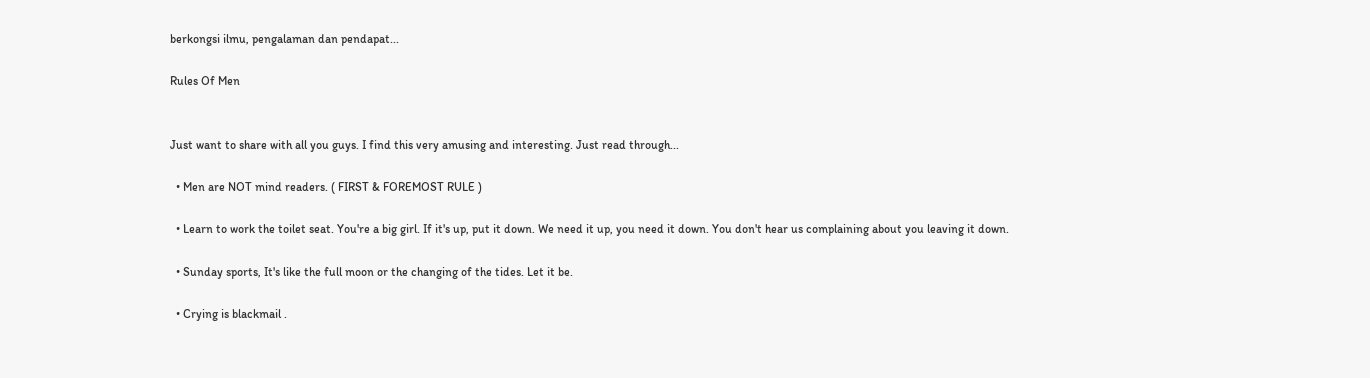berkongsi ilmu, pengalaman dan pendapat...

Rules Of Men


Just want to share with all you guys. I find this very amusing and interesting. Just read through...

  • Men are NOT mind readers. ( FIRST & FOREMOST RULE )

  • Learn to work the toilet seat. You're a big girl. If it's up, put it down. We need it up, you need it down. You don't hear us complaining about you leaving it down.

  • Sunday sports, It's like the full moon or the changing of the tides. Let it be.

  • Crying is blackmail .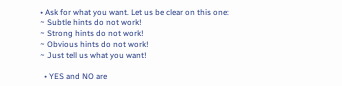• Ask for what you want. Let us be clear on this one:
~ Subtle hints do not work!
~ Strong hints do not work!
~ Obvious hints do not work!
~ Just tell us what you want!

  • YES and NO are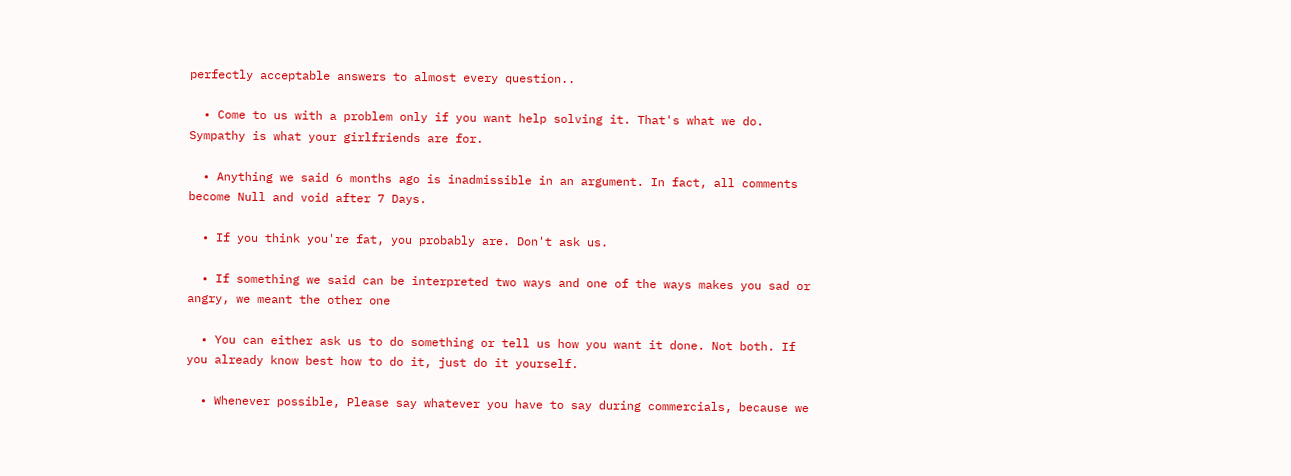perfectly acceptable answers to almost every question..

  • Come to us with a problem only if you want help solving it. That's what we do. Sympathy is what your girlfriends are for.

  • Anything we said 6 months ago is inadmissible in an argument. In fact, all comments become Null and void after 7 Days.

  • If you think you're fat, you probably are. Don't ask us.

  • If something we said can be interpreted two ways and one of the ways makes you sad or angry, we meant the other one

  • You can either ask us to do something or tell us how you want it done. Not both. If you already know best how to do it, just do it yourself.

  • Whenever possible, Please say whatever you have to say during commercials, because we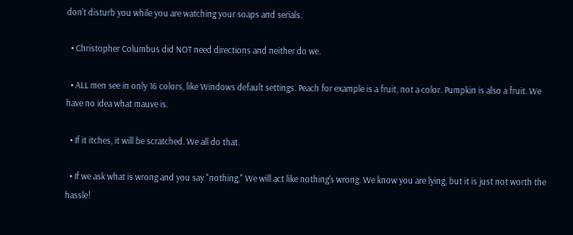don't disturb you while you are watching your soaps and serials.

  • Christopher Columbus did NOT need directions and neither do we.

  • ALL men see in only 16 colors, like Windows default settings. Peach for example is a fruit, not a color. Pumpkin is also a fruit. We have no idea what mauve is.

  • If it itches, it will be scratched. We all do that.

  • If we ask what is wrong and you say "nothing," We will act like nothing's wrong. We know you are lying, but it is just not worth the hassle!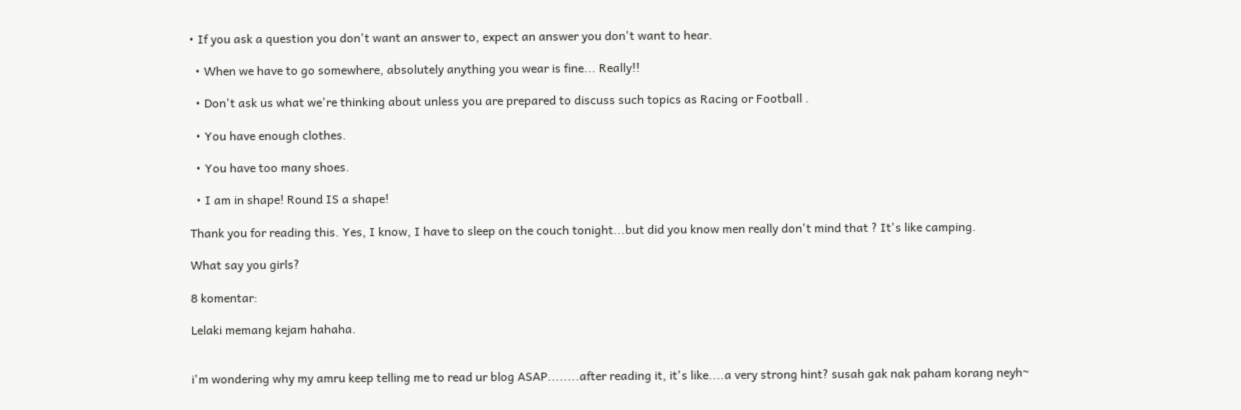• If you ask a question you don't want an answer to, expect an answer you don't want to hear.

  • When we have to go somewhere, absolutely anything you wear is fine... Really!!

  • Don't ask us what we're thinking about unless you are prepared to discuss such topics as Racing or Football .

  • You have enough clothes.

  • You have too many shoes.

  • I am in shape! Round IS a shape!

Thank you for reading this. Yes, I know, I have to sleep on the couch tonight...but did you know men really don't mind that ? It's like camping.

What say you girls?

8 komentar:

Lelaki memang kejam hahaha.


i'm wondering why my amru keep telling me to read ur blog ASAP........after reading it, it's like....a very strong hint? susah gak nak paham korang neyh~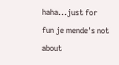haha...just for fun je mende's not about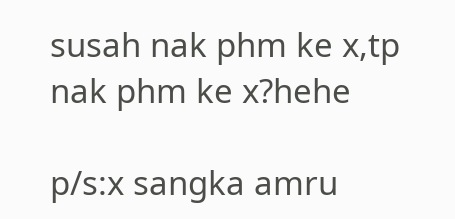susah nak phm ke x,tp nak phm ke x?hehe

p/s:x sangka amru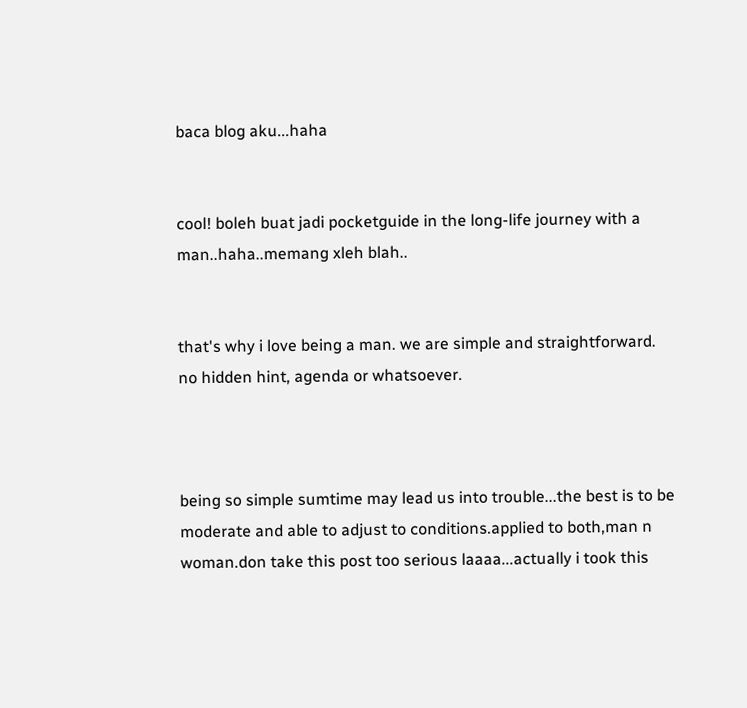baca blog aku...haha


cool! boleh buat jadi pocketguide in the long-life journey with a man..haha..memang xleh blah..


that's why i love being a man. we are simple and straightforward. no hidden hint, agenda or whatsoever.



being so simple sumtime may lead us into trouble...the best is to be moderate and able to adjust to conditions.applied to both,man n woman.don take this post too serious laaaa...actually i took this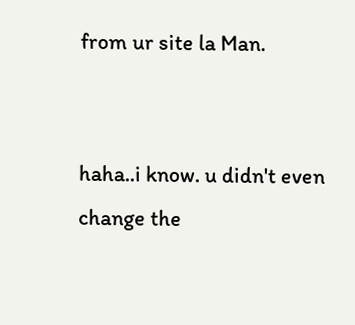from ur site la Man.


haha..i know. u didn't even change the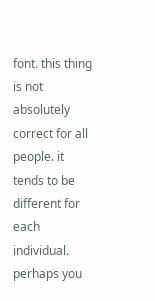font. this thing is not absolutely correct for all people. it tends to be different for each individual. perhaps you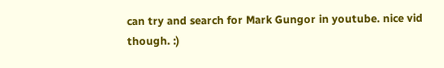can try and search for Mark Gungor in youtube. nice vid though. :)